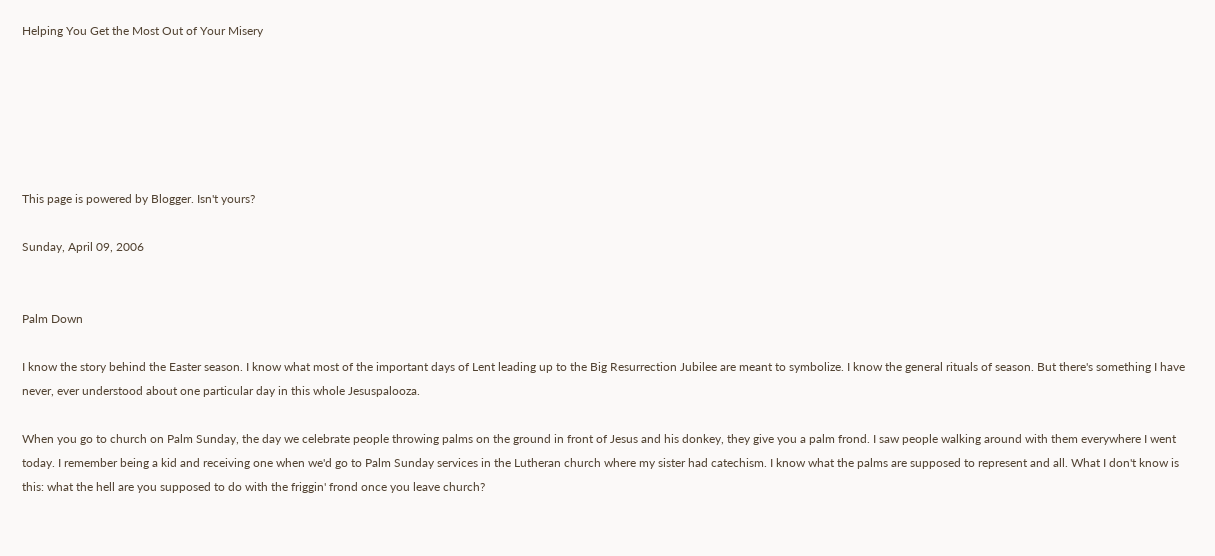Helping You Get the Most Out of Your Misery






This page is powered by Blogger. Isn't yours?

Sunday, April 09, 2006


Palm Down

I know the story behind the Easter season. I know what most of the important days of Lent leading up to the Big Resurrection Jubilee are meant to symbolize. I know the general rituals of season. But there's something I have never, ever understood about one particular day in this whole Jesuspalooza.

When you go to church on Palm Sunday, the day we celebrate people throwing palms on the ground in front of Jesus and his donkey, they give you a palm frond. I saw people walking around with them everywhere I went today. I remember being a kid and receiving one when we'd go to Palm Sunday services in the Lutheran church where my sister had catechism. I know what the palms are supposed to represent and all. What I don't know is this: what the hell are you supposed to do with the friggin' frond once you leave church?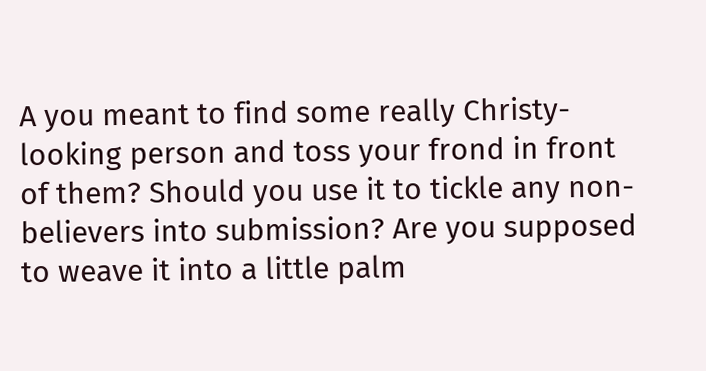A you meant to find some really Christy-looking person and toss your frond in front of them? Should you use it to tickle any non-believers into submission? Are you supposed to weave it into a little palm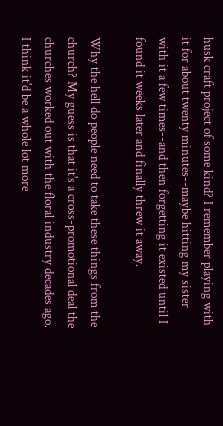husk craft project of some kind? I remember playing with it for about twenty minutes--maybe hitting my sister with it a few times--and then forgetting it existed until I found it weeks later and finally threw it away.

Why the hell do people need to take these things from the church? My guess is that it's a cross-promotional deal the churches worked out with the floral industry decades ago. I think it'd be a whole lot more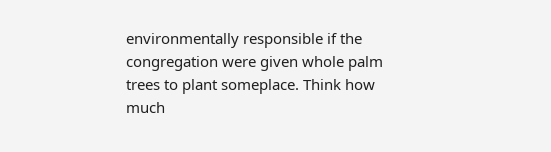environmentally responsible if the congregation were given whole palm trees to plant someplace. Think how much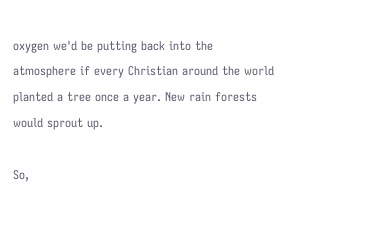oxygen we'd be putting back into the atmosphere if every Christian around the world planted a tree once a year. New rain forests would sprout up.

So,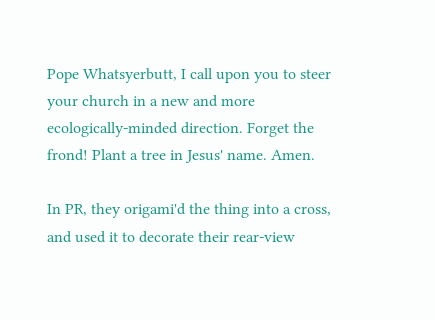Pope Whatsyerbutt, I call upon you to steer your church in a new and more ecologically-minded direction. Forget the frond! Plant a tree in Jesus' name. Amen.

In PR, they origami'd the thing into a cross, and used it to decorate their rear-view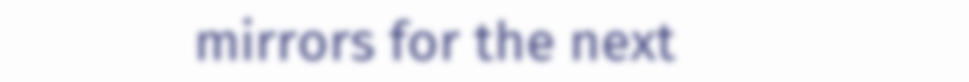mirrors for the next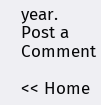year.
Post a Comment

<< Home